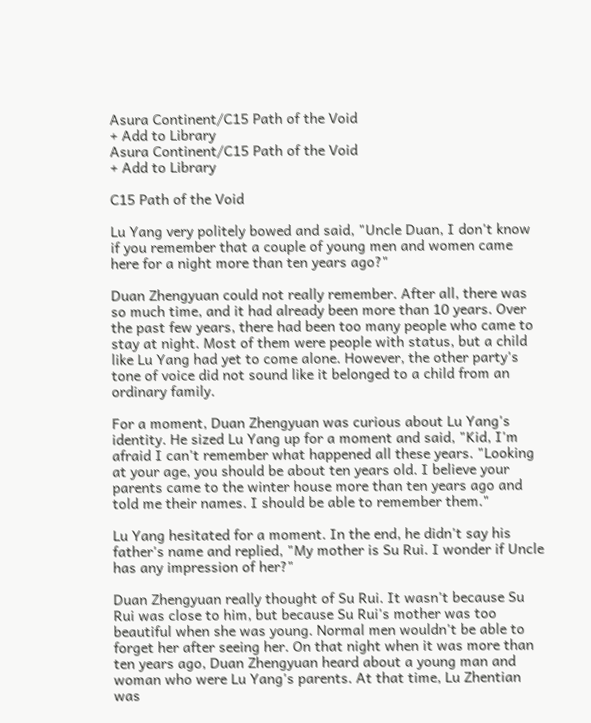Asura Continent/C15 Path of the Void
+ Add to Library
Asura Continent/C15 Path of the Void
+ Add to Library

C15 Path of the Void

Lu Yang very politely bowed and said, "Uncle Duan, I don't know if you remember that a couple of young men and women came here for a night more than ten years ago?"

Duan Zhengyuan could not really remember. After all, there was so much time, and it had already been more than 10 years. Over the past few years, there had been too many people who came to stay at night. Most of them were people with status, but a child like Lu Yang had yet to come alone. However, the other party's tone of voice did not sound like it belonged to a child from an ordinary family.

For a moment, Duan Zhengyuan was curious about Lu Yang's identity. He sized Lu Yang up for a moment and said, "Kid, I'm afraid I can't remember what happened all these years. "Looking at your age, you should be about ten years old. I believe your parents came to the winter house more than ten years ago and told me their names. I should be able to remember them."

Lu Yang hesitated for a moment. In the end, he didn't say his father's name and replied, "My mother is Su Rui. I wonder if Uncle has any impression of her?"

Duan Zhengyuan really thought of Su Rui. It wasn't because Su Rui was close to him, but because Su Rui's mother was too beautiful when she was young. Normal men wouldn't be able to forget her after seeing her. On that night when it was more than ten years ago, Duan Zhengyuan heard about a young man and woman who were Lu Yang's parents. At that time, Lu Zhentian was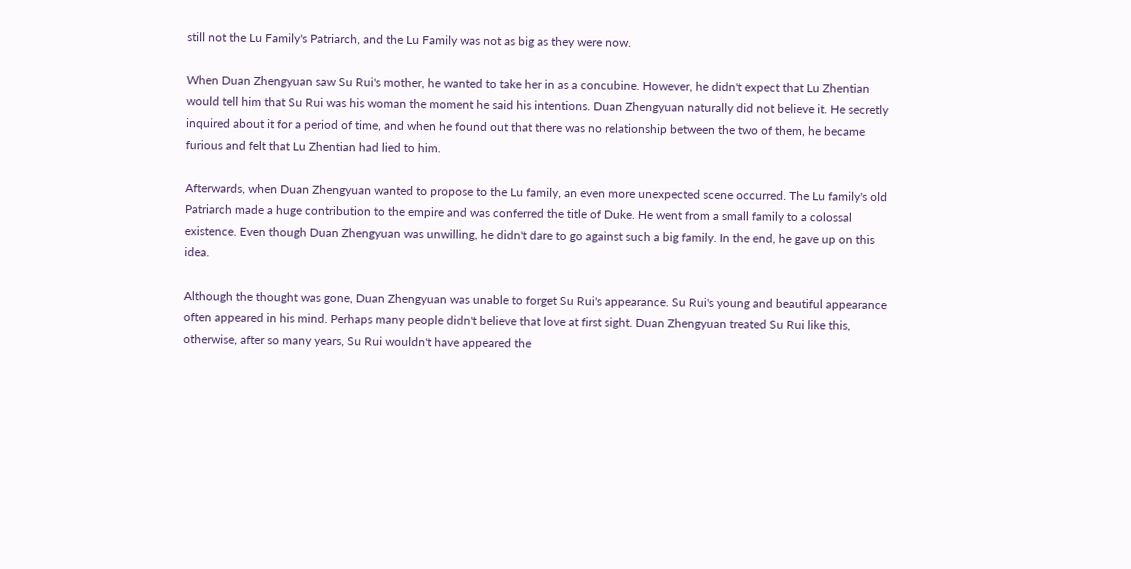still not the Lu Family's Patriarch, and the Lu Family was not as big as they were now.

When Duan Zhengyuan saw Su Rui's mother, he wanted to take her in as a concubine. However, he didn't expect that Lu Zhentian would tell him that Su Rui was his woman the moment he said his intentions. Duan Zhengyuan naturally did not believe it. He secretly inquired about it for a period of time, and when he found out that there was no relationship between the two of them, he became furious and felt that Lu Zhentian had lied to him.

Afterwards, when Duan Zhengyuan wanted to propose to the Lu family, an even more unexpected scene occurred. The Lu family's old Patriarch made a huge contribution to the empire and was conferred the title of Duke. He went from a small family to a colossal existence. Even though Duan Zhengyuan was unwilling, he didn't dare to go against such a big family. In the end, he gave up on this idea.

Although the thought was gone, Duan Zhengyuan was unable to forget Su Rui's appearance. Su Rui's young and beautiful appearance often appeared in his mind. Perhaps many people didn't believe that love at first sight. Duan Zhengyuan treated Su Rui like this, otherwise, after so many years, Su Rui wouldn't have appeared the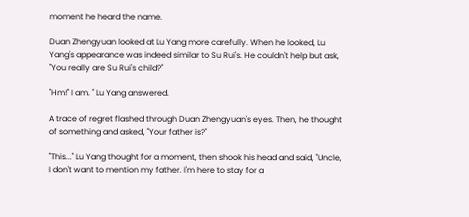moment he heard the name.

Duan Zhengyuan looked at Lu Yang more carefully. When he looked, Lu Yang's appearance was indeed similar to Su Rui's. He couldn't help but ask, "You really are Su Rui's child?"

"Hm!" I am. " Lu Yang answered.

A trace of regret flashed through Duan Zhengyuan's eyes. Then, he thought of something and asked, "Your father is?"

"This..." Lu Yang thought for a moment, then shook his head and said, "Uncle, I don't want to mention my father. I'm here to stay for a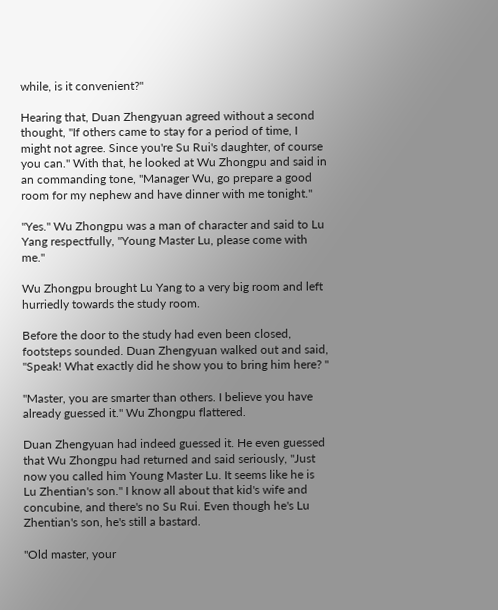while, is it convenient?"

Hearing that, Duan Zhengyuan agreed without a second thought, "If others came to stay for a period of time, I might not agree. Since you're Su Rui's daughter, of course you can." With that, he looked at Wu Zhongpu and said in an commanding tone, "Manager Wu, go prepare a good room for my nephew and have dinner with me tonight."

"Yes." Wu Zhongpu was a man of character and said to Lu Yang respectfully, "Young Master Lu, please come with me."

Wu Zhongpu brought Lu Yang to a very big room and left hurriedly towards the study room.

Before the door to the study had even been closed, footsteps sounded. Duan Zhengyuan walked out and said, "Speak! What exactly did he show you to bring him here? "

"Master, you are smarter than others. I believe you have already guessed it." Wu Zhongpu flattered.

Duan Zhengyuan had indeed guessed it. He even guessed that Wu Zhongpu had returned and said seriously, "Just now you called him Young Master Lu. It seems like he is Lu Zhentian's son." I know all about that kid's wife and concubine, and there's no Su Rui. Even though he's Lu Zhentian's son, he's still a bastard.

"Old master, your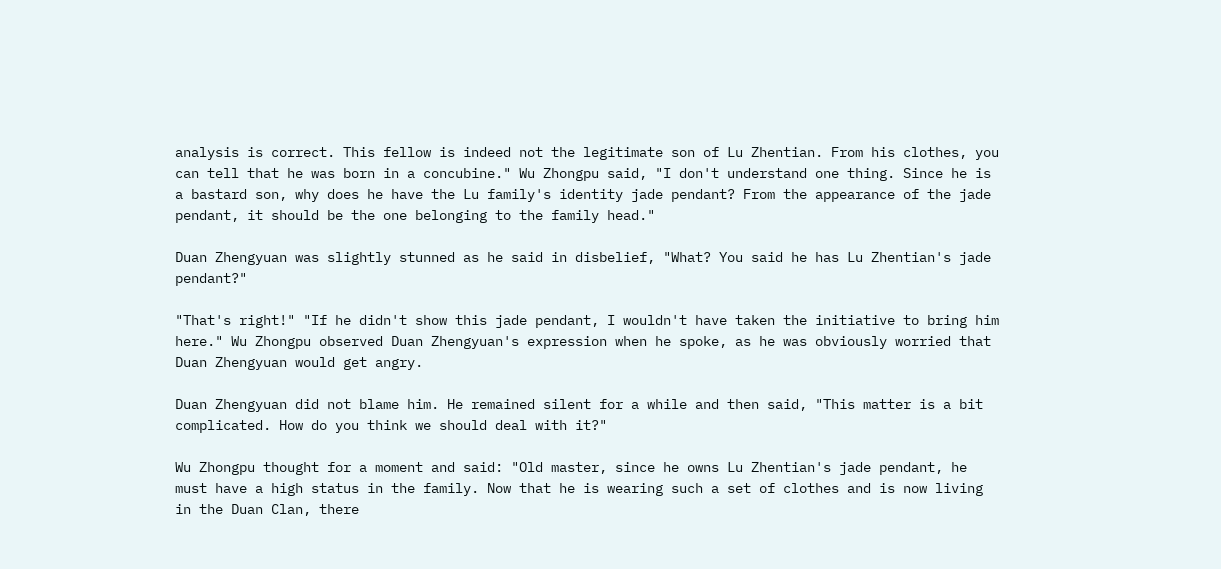analysis is correct. This fellow is indeed not the legitimate son of Lu Zhentian. From his clothes, you can tell that he was born in a concubine." Wu Zhongpu said, "I don't understand one thing. Since he is a bastard son, why does he have the Lu family's identity jade pendant? From the appearance of the jade pendant, it should be the one belonging to the family head."

Duan Zhengyuan was slightly stunned as he said in disbelief, "What? You said he has Lu Zhentian's jade pendant?"

"That's right!" "If he didn't show this jade pendant, I wouldn't have taken the initiative to bring him here." Wu Zhongpu observed Duan Zhengyuan's expression when he spoke, as he was obviously worried that Duan Zhengyuan would get angry.

Duan Zhengyuan did not blame him. He remained silent for a while and then said, "This matter is a bit complicated. How do you think we should deal with it?"

Wu Zhongpu thought for a moment and said: "Old master, since he owns Lu Zhentian's jade pendant, he must have a high status in the family. Now that he is wearing such a set of clothes and is now living in the Duan Clan, there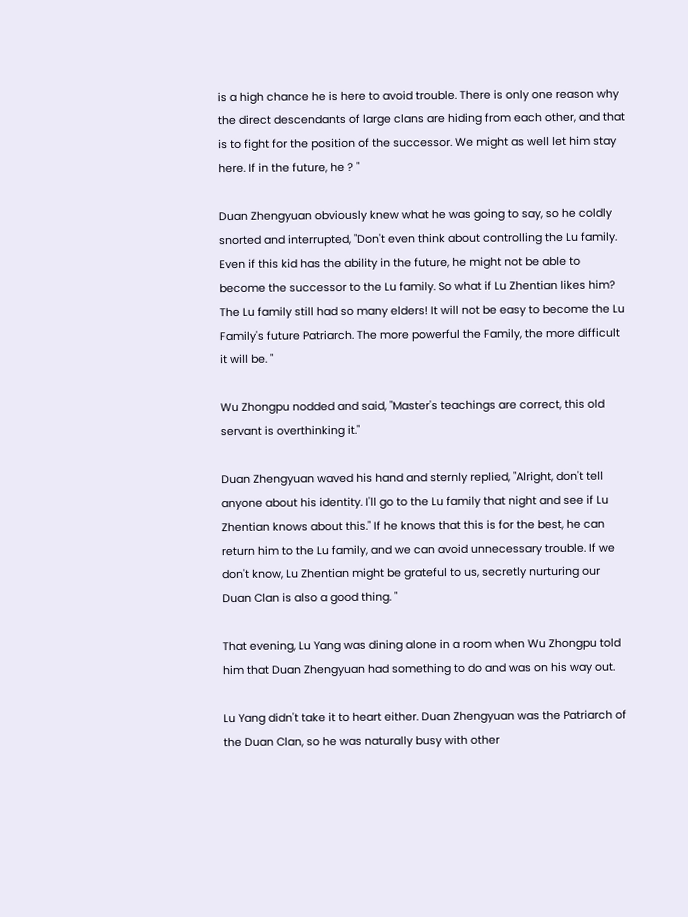is a high chance he is here to avoid trouble. There is only one reason why the direct descendants of large clans are hiding from each other, and that is to fight for the position of the successor. We might as well let him stay here. If in the future, he ? "

Duan Zhengyuan obviously knew what he was going to say, so he coldly snorted and interrupted, "Don't even think about controlling the Lu family. Even if this kid has the ability in the future, he might not be able to become the successor to the Lu family. So what if Lu Zhentian likes him? The Lu family still had so many elders! It will not be easy to become the Lu Family's future Patriarch. The more powerful the Family, the more difficult it will be. "

Wu Zhongpu nodded and said, "Master's teachings are correct, this old servant is overthinking it."

Duan Zhengyuan waved his hand and sternly replied, "Alright, don't tell anyone about his identity. I'll go to the Lu family that night and see if Lu Zhentian knows about this." If he knows that this is for the best, he can return him to the Lu family, and we can avoid unnecessary trouble. If we don't know, Lu Zhentian might be grateful to us, secretly nurturing our Duan Clan is also a good thing. "

That evening, Lu Yang was dining alone in a room when Wu Zhongpu told him that Duan Zhengyuan had something to do and was on his way out.

Lu Yang didn't take it to heart either. Duan Zhengyuan was the Patriarch of the Duan Clan, so he was naturally busy with other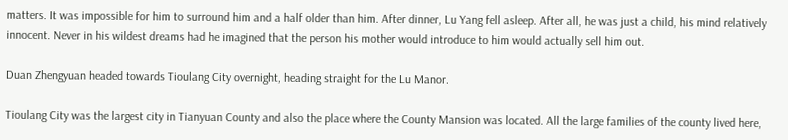matters. It was impossible for him to surround him and a half older than him. After dinner, Lu Yang fell asleep. After all, he was just a child, his mind relatively innocent. Never in his wildest dreams had he imagined that the person his mother would introduce to him would actually sell him out.

Duan Zhengyuan headed towards Tioulang City overnight, heading straight for the Lu Manor.

Tioulang City was the largest city in Tianyuan County and also the place where the County Mansion was located. All the large families of the county lived here,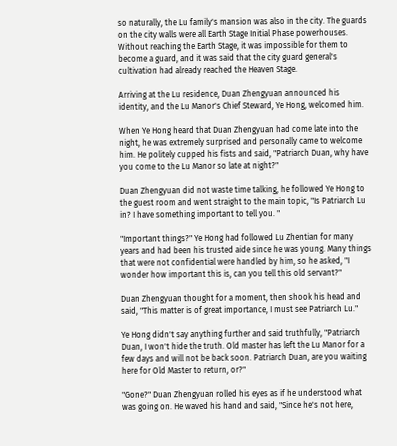so naturally, the Lu family's mansion was also in the city. The guards on the city walls were all Earth Stage Initial Phase powerhouses. Without reaching the Earth Stage, it was impossible for them to become a guard, and it was said that the city guard general's cultivation had already reached the Heaven Stage.

Arriving at the Lu residence, Duan Zhengyuan announced his identity, and the Lu Manor's Chief Steward, Ye Hong, welcomed him.

When Ye Hong heard that Duan Zhengyuan had come late into the night, he was extremely surprised and personally came to welcome him. He politely cupped his fists and said, "Patriarch Duan, why have you come to the Lu Manor so late at night?"

Duan Zhengyuan did not waste time talking, he followed Ye Hong to the guest room and went straight to the main topic, "Is Patriarch Lu in? I have something important to tell you. "

"Important things?" Ye Hong had followed Lu Zhentian for many years and had been his trusted aide since he was young. Many things that were not confidential were handled by him, so he asked, "I wonder how important this is, can you tell this old servant?"

Duan Zhengyuan thought for a moment, then shook his head and said, "This matter is of great importance, I must see Patriarch Lu."

Ye Hong didn't say anything further and said truthfully, "Patriarch Duan, I won't hide the truth. Old master has left the Lu Manor for a few days and will not be back soon. Patriarch Duan, are you waiting here for Old Master to return, or?"

"Gone?" Duan Zhengyuan rolled his eyes as if he understood what was going on. He waved his hand and said, "Since he's not here,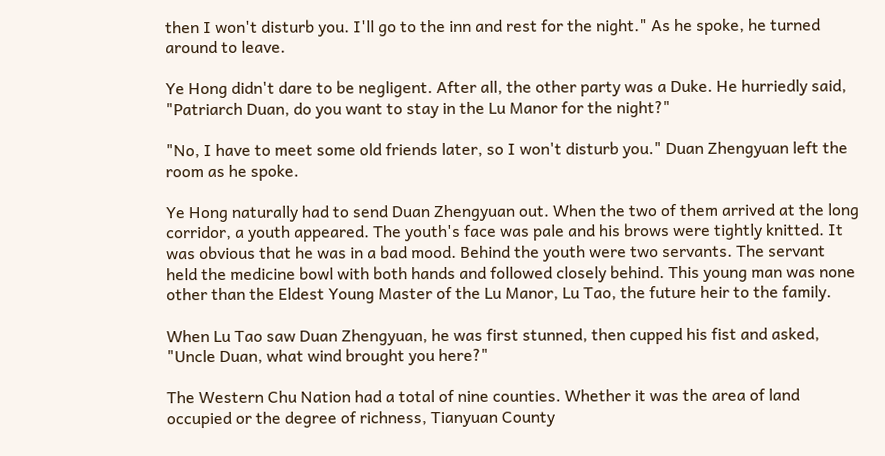then I won't disturb you. I'll go to the inn and rest for the night." As he spoke, he turned around to leave.

Ye Hong didn't dare to be negligent. After all, the other party was a Duke. He hurriedly said, "Patriarch Duan, do you want to stay in the Lu Manor for the night?"

"No, I have to meet some old friends later, so I won't disturb you." Duan Zhengyuan left the room as he spoke.

Ye Hong naturally had to send Duan Zhengyuan out. When the two of them arrived at the long corridor, a youth appeared. The youth's face was pale and his brows were tightly knitted. It was obvious that he was in a bad mood. Behind the youth were two servants. The servant held the medicine bowl with both hands and followed closely behind. This young man was none other than the Eldest Young Master of the Lu Manor, Lu Tao, the future heir to the family.

When Lu Tao saw Duan Zhengyuan, he was first stunned, then cupped his fist and asked, "Uncle Duan, what wind brought you here?"

The Western Chu Nation had a total of nine counties. Whether it was the area of land occupied or the degree of richness, Tianyuan County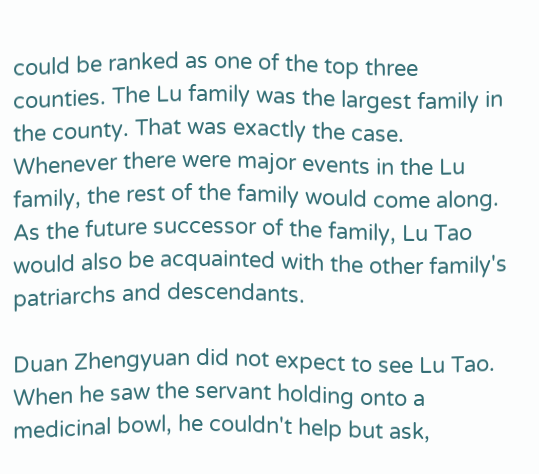could be ranked as one of the top three counties. The Lu family was the largest family in the county. That was exactly the case. Whenever there were major events in the Lu family, the rest of the family would come along. As the future successor of the family, Lu Tao would also be acquainted with the other family's patriarchs and descendants.

Duan Zhengyuan did not expect to see Lu Tao. When he saw the servant holding onto a medicinal bowl, he couldn't help but ask,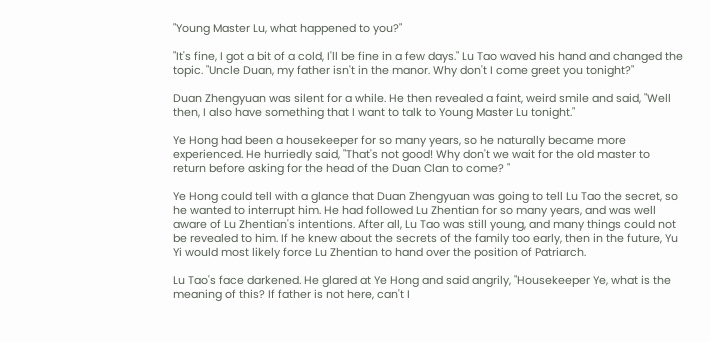"Young Master Lu, what happened to you?"

"It's fine, I got a bit of a cold, I'll be fine in a few days." Lu Tao waved his hand and changed the topic. "Uncle Duan, my father isn't in the manor. Why don't I come greet you tonight?"

Duan Zhengyuan was silent for a while. He then revealed a faint, weird smile and said, "Well then, I also have something that I want to talk to Young Master Lu tonight."

Ye Hong had been a housekeeper for so many years, so he naturally became more experienced. He hurriedly said, "That's not good! Why don't we wait for the old master to return before asking for the head of the Duan Clan to come? "

Ye Hong could tell with a glance that Duan Zhengyuan was going to tell Lu Tao the secret, so he wanted to interrupt him. He had followed Lu Zhentian for so many years, and was well aware of Lu Zhentian's intentions. After all, Lu Tao was still young, and many things could not be revealed to him. If he knew about the secrets of the family too early, then in the future, Yu Yi would most likely force Lu Zhentian to hand over the position of Patriarch.

Lu Tao's face darkened. He glared at Ye Hong and said angrily, "Housekeeper Ye, what is the meaning of this? If father is not here, can't I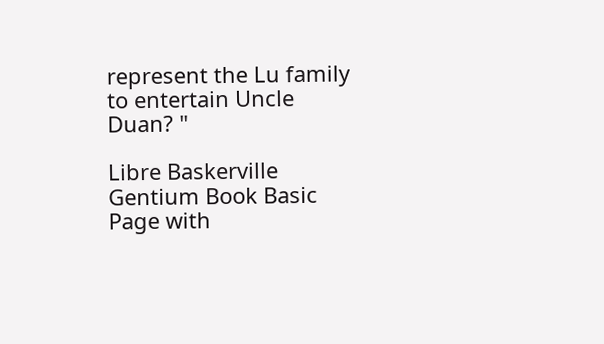represent the Lu family to entertain Uncle Duan? "

Libre Baskerville
Gentium Book Basic
Page with